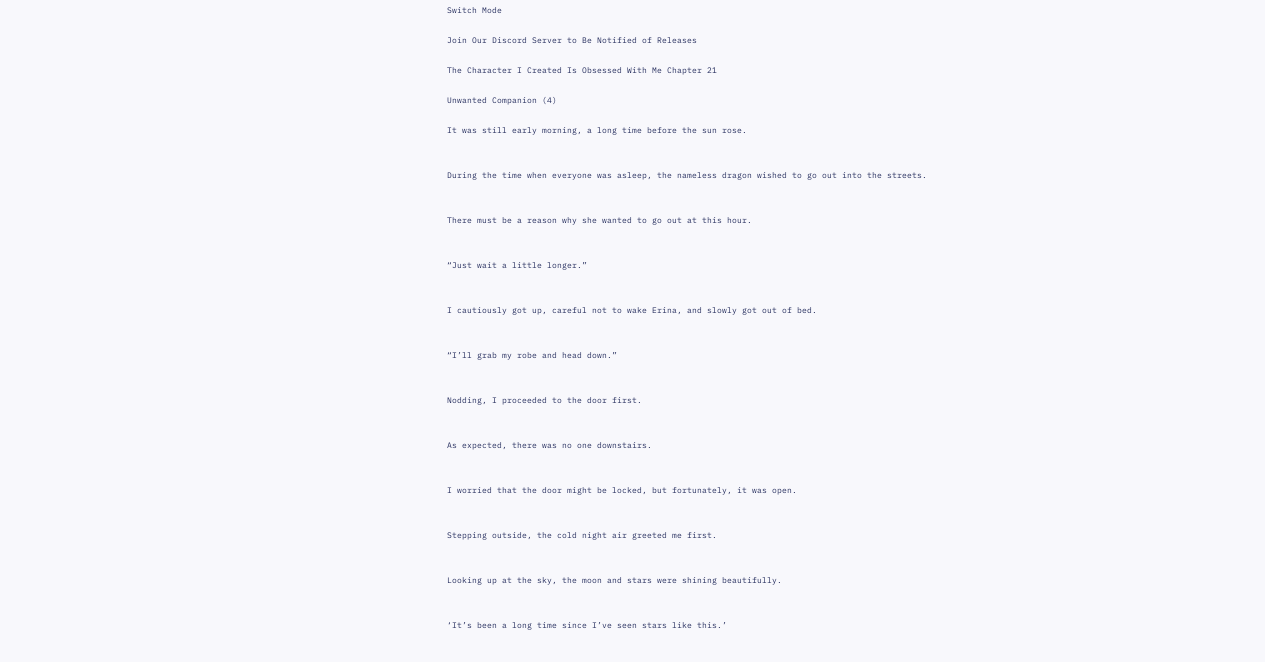Switch Mode

Join Our Discord Server to Be Notified of Releases

The Character I Created Is Obsessed With Me Chapter 21

Unwanted Companion (4)

It was still early morning, a long time before the sun rose.


During the time when everyone was asleep, the nameless dragon wished to go out into the streets.


There must be a reason why she wanted to go out at this hour.


“Just wait a little longer.”


I cautiously got up, careful not to wake Erina, and slowly got out of bed.


“I’ll grab my robe and head down.”


Nodding, I proceeded to the door first.


As expected, there was no one downstairs.


I worried that the door might be locked, but fortunately, it was open.


Stepping outside, the cold night air greeted me first.


Looking up at the sky, the moon and stars were shining beautifully.


‘It’s been a long time since I’ve seen stars like this.’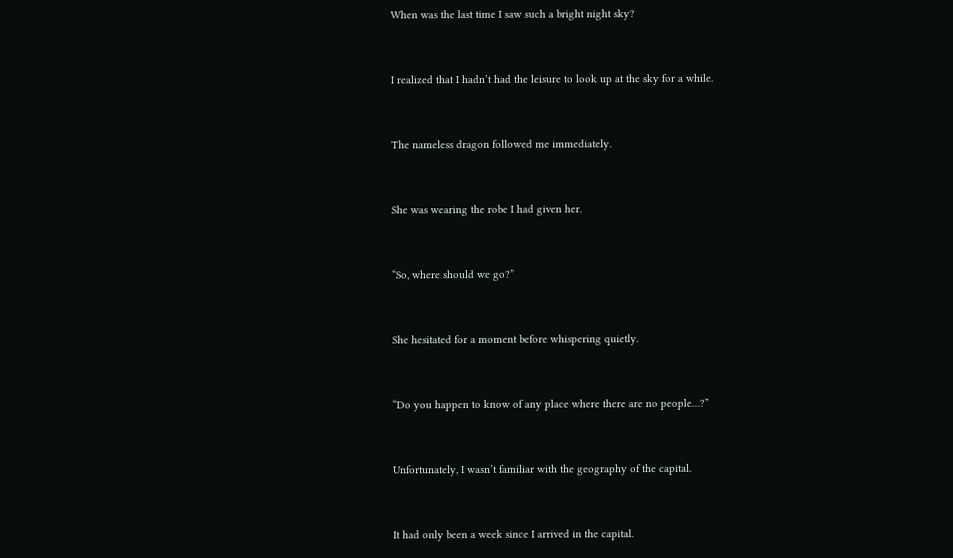When was the last time I saw such a bright night sky?


I realized that I hadn’t had the leisure to look up at the sky for a while.


The nameless dragon followed me immediately.


She was wearing the robe I had given her.


“So, where should we go?”


She hesitated for a moment before whispering quietly.


“Do you happen to know of any place where there are no people…?”


Unfortunately, I wasn’t familiar with the geography of the capital.


It had only been a week since I arrived in the capital.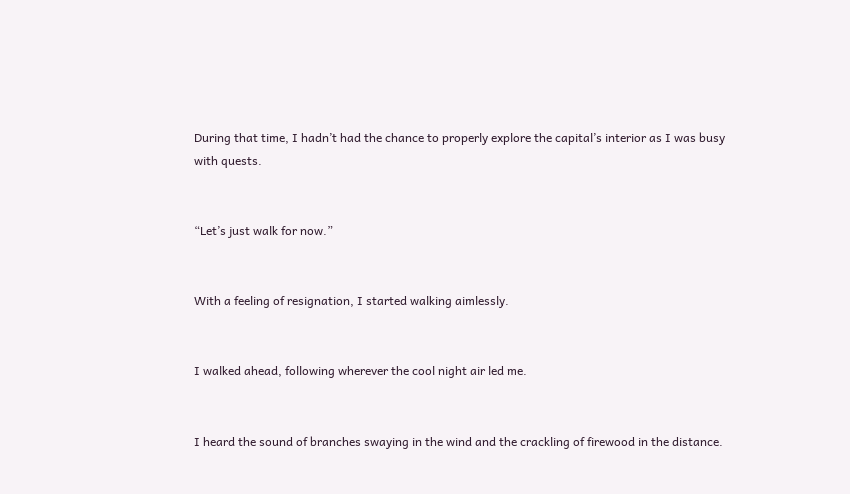During that time, I hadn’t had the chance to properly explore the capital’s interior as I was busy with quests.


“Let’s just walk for now.”


With a feeling of resignation, I started walking aimlessly.


I walked ahead, following wherever the cool night air led me.


I heard the sound of branches swaying in the wind and the crackling of firewood in the distance.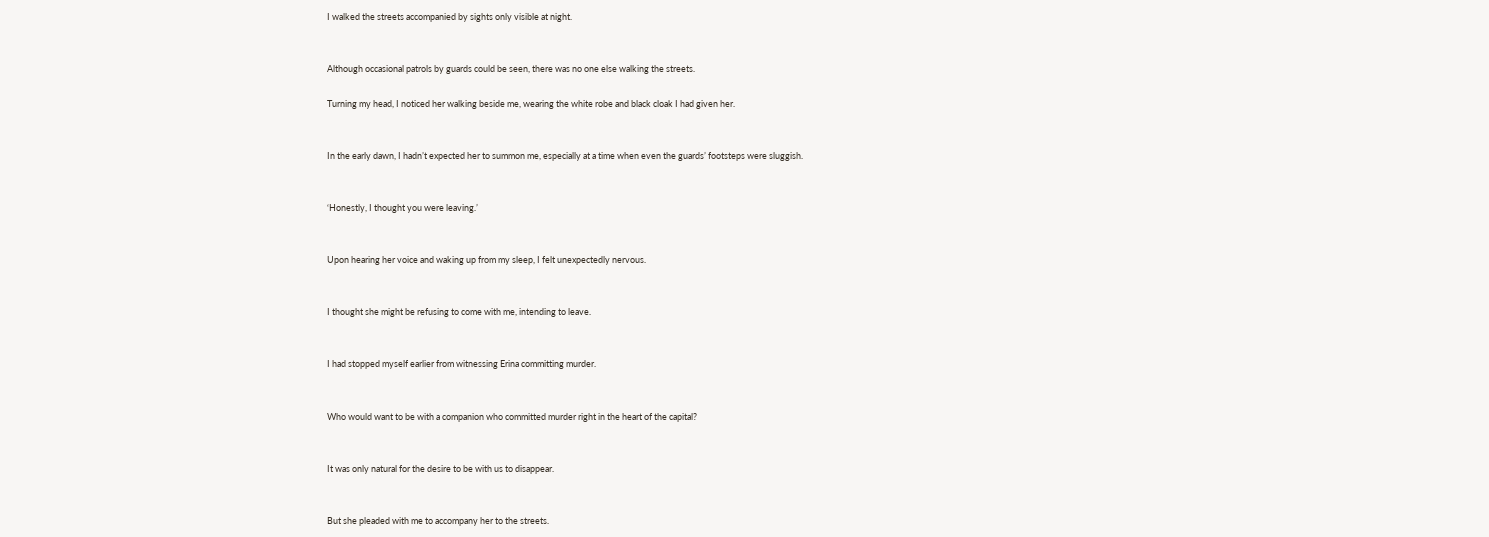I walked the streets accompanied by sights only visible at night.


Although occasional patrols by guards could be seen, there was no one else walking the streets.

Turning my head, I noticed her walking beside me, wearing the white robe and black cloak I had given her.


In the early dawn, I hadn’t expected her to summon me, especially at a time when even the guards’ footsteps were sluggish.


‘Honestly, I thought you were leaving.’


Upon hearing her voice and waking up from my sleep, I felt unexpectedly nervous.


I thought she might be refusing to come with me, intending to leave.


I had stopped myself earlier from witnessing Erina committing murder.


Who would want to be with a companion who committed murder right in the heart of the capital?


It was only natural for the desire to be with us to disappear.


But she pleaded with me to accompany her to the streets.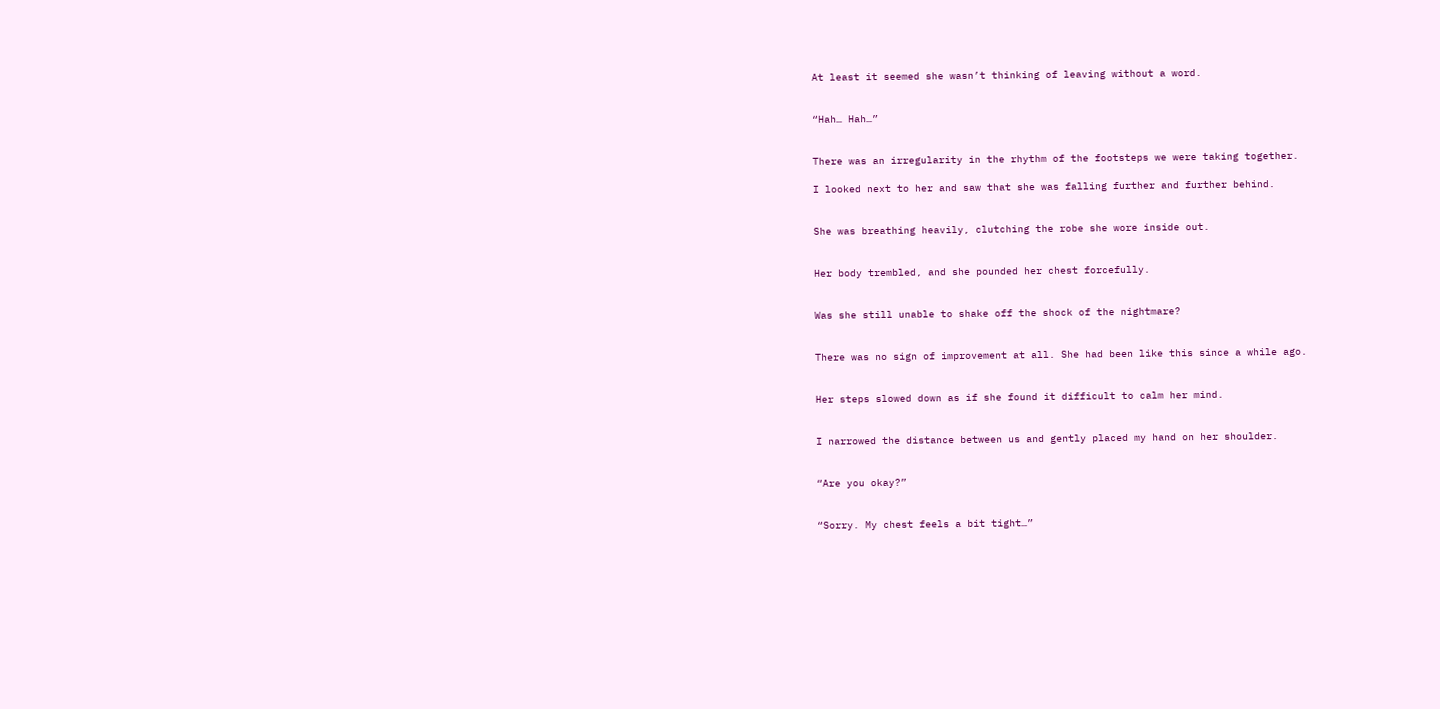At least it seemed she wasn’t thinking of leaving without a word.


“Hah… Hah…”


There was an irregularity in the rhythm of the footsteps we were taking together.

I looked next to her and saw that she was falling further and further behind.


She was breathing heavily, clutching the robe she wore inside out.


Her body trembled, and she pounded her chest forcefully.


Was she still unable to shake off the shock of the nightmare?


There was no sign of improvement at all. She had been like this since a while ago.


Her steps slowed down as if she found it difficult to calm her mind.


I narrowed the distance between us and gently placed my hand on her shoulder.


“Are you okay?”


“Sorry. My chest feels a bit tight…”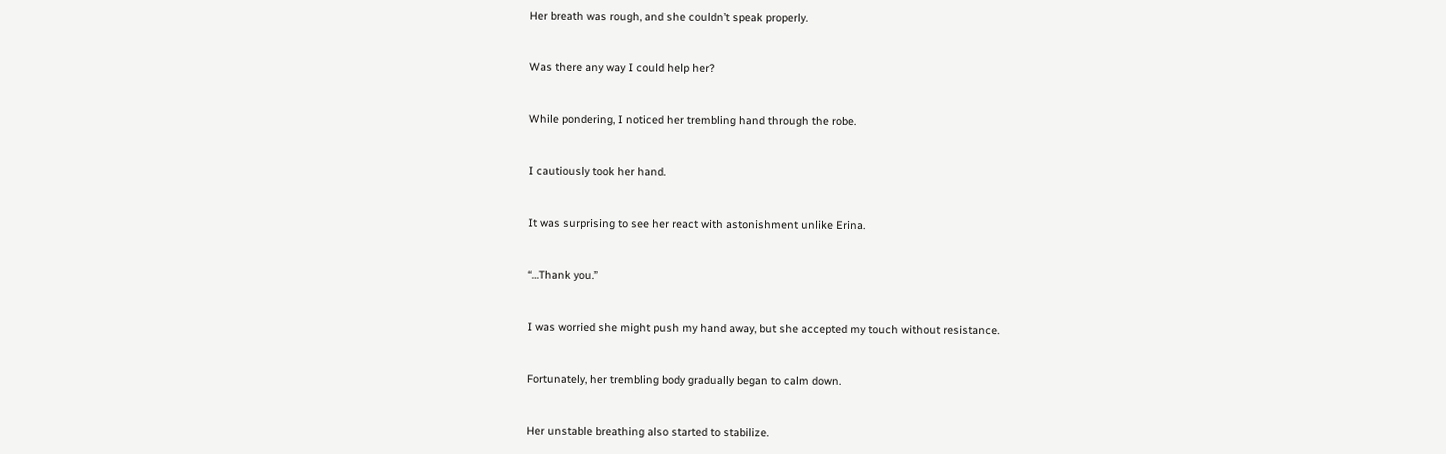Her breath was rough, and she couldn’t speak properly.


Was there any way I could help her?


While pondering, I noticed her trembling hand through the robe.


I cautiously took her hand.


It was surprising to see her react with astonishment unlike Erina.


“…Thank you.”


I was worried she might push my hand away, but she accepted my touch without resistance.


Fortunately, her trembling body gradually began to calm down.


Her unstable breathing also started to stabilize.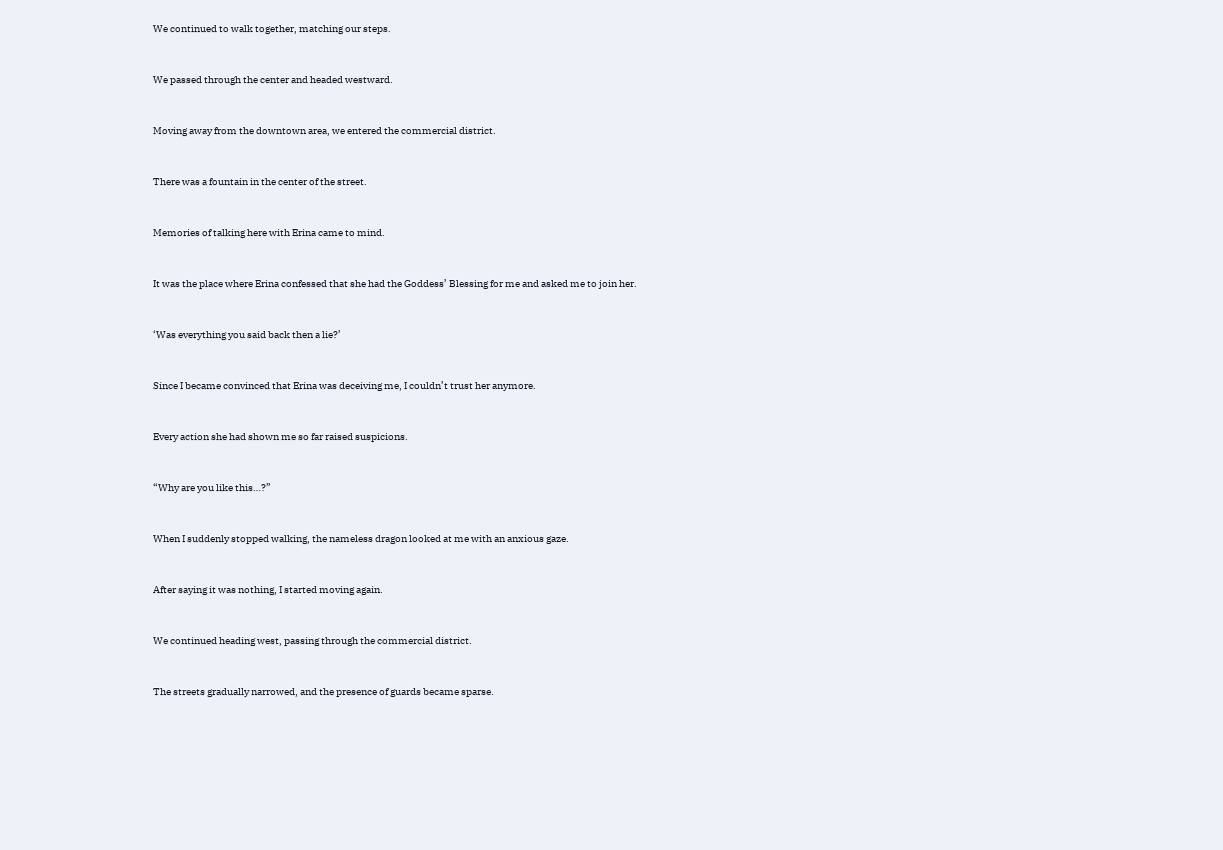We continued to walk together, matching our steps.


We passed through the center and headed westward.


Moving away from the downtown area, we entered the commercial district.


There was a fountain in the center of the street.


Memories of talking here with Erina came to mind.


It was the place where Erina confessed that she had the Goddess’ Blessing for me and asked me to join her.


‘Was everything you said back then a lie?’


Since I became convinced that Erina was deceiving me, I couldn’t trust her anymore.


Every action she had shown me so far raised suspicions.


“Why are you like this…?”


When I suddenly stopped walking, the nameless dragon looked at me with an anxious gaze.


After saying it was nothing, I started moving again.


We continued heading west, passing through the commercial district.


The streets gradually narrowed, and the presence of guards became sparse.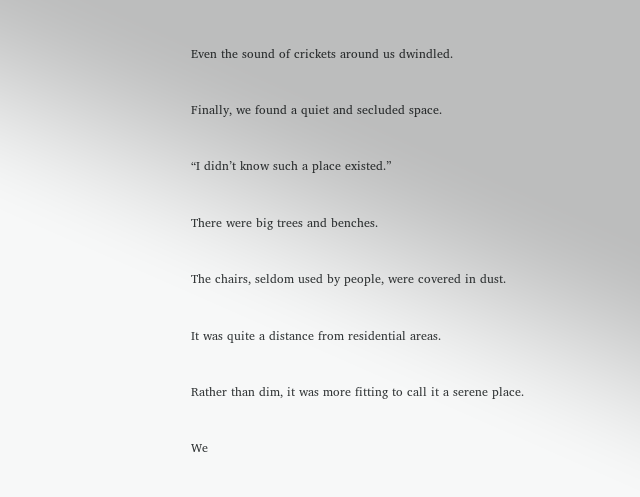Even the sound of crickets around us dwindled.


Finally, we found a quiet and secluded space.


“I didn’t know such a place existed.”


There were big trees and benches.


The chairs, seldom used by people, were covered in dust.


It was quite a distance from residential areas.


Rather than dim, it was more fitting to call it a serene place.


We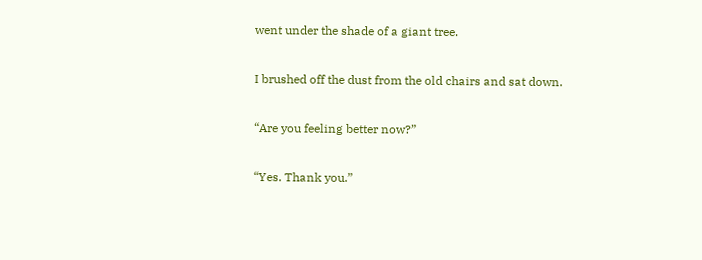went under the shade of a giant tree.


I brushed off the dust from the old chairs and sat down.


“Are you feeling better now?”


“Yes. Thank you.”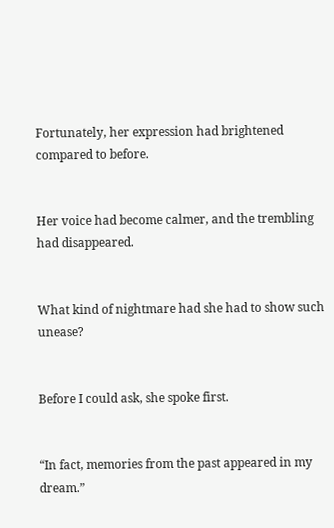Fortunately, her expression had brightened compared to before.


Her voice had become calmer, and the trembling had disappeared.


What kind of nightmare had she had to show such unease?


Before I could ask, she spoke first.


“In fact, memories from the past appeared in my dream.”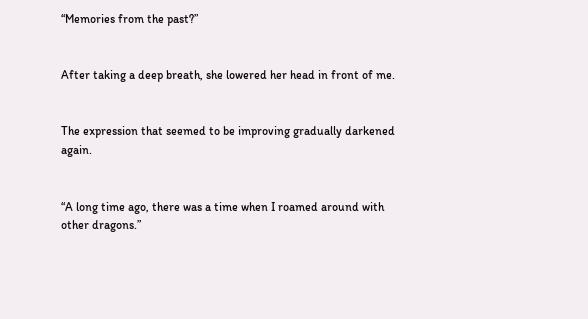“Memories from the past?”


After taking a deep breath, she lowered her head in front of me.


The expression that seemed to be improving gradually darkened again.


“A long time ago, there was a time when I roamed around with other dragons.”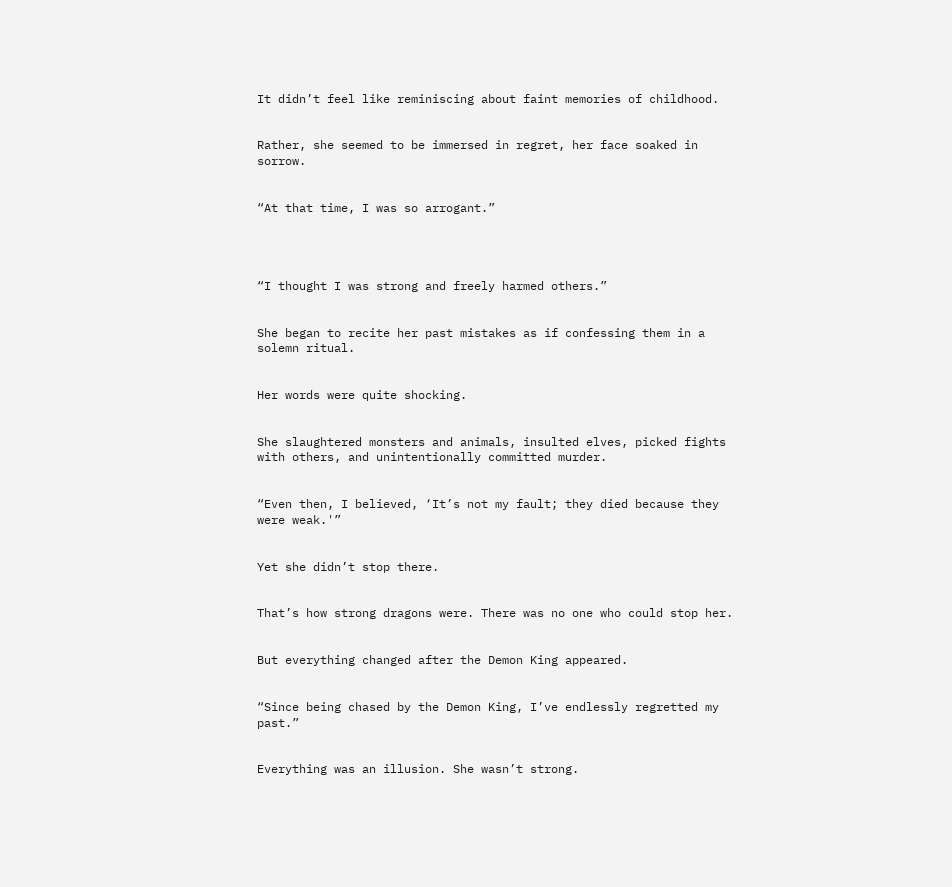It didn’t feel like reminiscing about faint memories of childhood.


Rather, she seemed to be immersed in regret, her face soaked in sorrow.


“At that time, I was so arrogant.”




“I thought I was strong and freely harmed others.”


She began to recite her past mistakes as if confessing them in a solemn ritual.


Her words were quite shocking.


She slaughtered monsters and animals, insulted elves, picked fights with others, and unintentionally committed murder.


“Even then, I believed, ‘It’s not my fault; they died because they were weak.'”


Yet she didn’t stop there.


That’s how strong dragons were. There was no one who could stop her.


But everything changed after the Demon King appeared.


“Since being chased by the Demon King, I’ve endlessly regretted my past.”


Everything was an illusion. She wasn’t strong.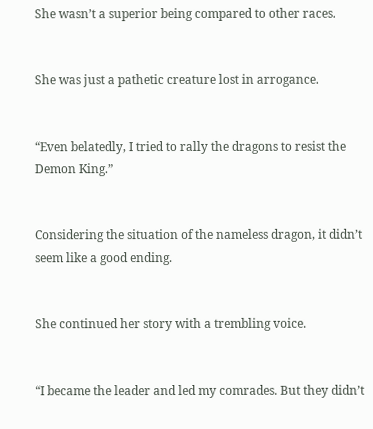She wasn’t a superior being compared to other races.


She was just a pathetic creature lost in arrogance.


“Even belatedly, I tried to rally the dragons to resist the Demon King.”


Considering the situation of the nameless dragon, it didn’t seem like a good ending.


She continued her story with a trembling voice.


“I became the leader and led my comrades. But they didn’t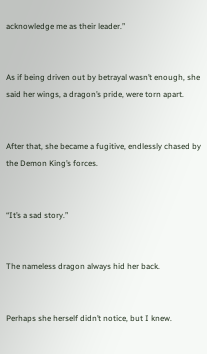acknowledge me as their leader.”


As if being driven out by betrayal wasn’t enough, she said her wings, a dragon’s pride, were torn apart.


After that, she became a fugitive, endlessly chased by the Demon King’s forces.


“It’s a sad story.”


The nameless dragon always hid her back.


Perhaps she herself didn’t notice, but I knew.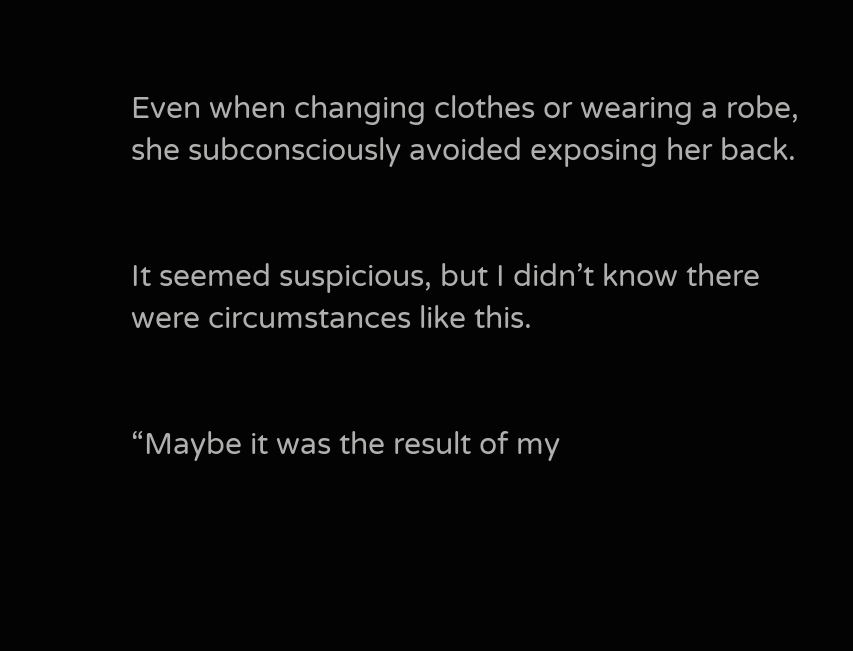Even when changing clothes or wearing a robe, she subconsciously avoided exposing her back.


It seemed suspicious, but I didn’t know there were circumstances like this.


“Maybe it was the result of my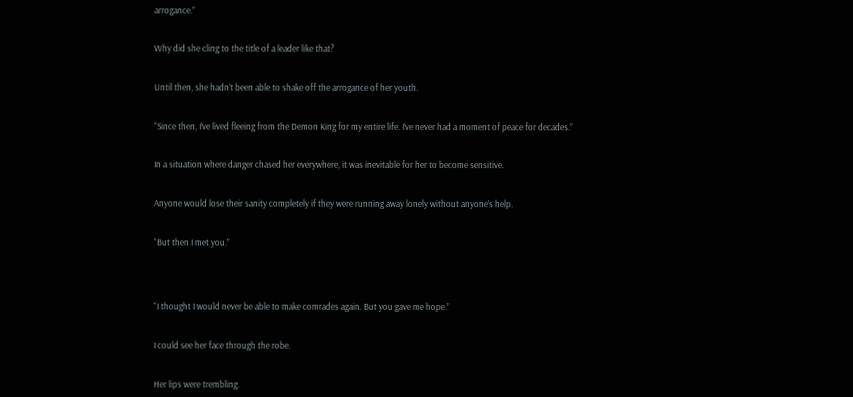arrogance.”


Why did she cling to the title of a leader like that?


Until then, she hadn’t been able to shake off the arrogance of her youth.


“Since then, I’ve lived fleeing from the Demon King for my entire life. I’ve never had a moment of peace for decades.”


In a situation where danger chased her everywhere, it was inevitable for her to become sensitive.


Anyone would lose their sanity completely if they were running away lonely without anyone’s help.


“But then I met you.”




“I thought I would never be able to make comrades again. But you gave me hope.”


I could see her face through the robe.


Her lips were trembling.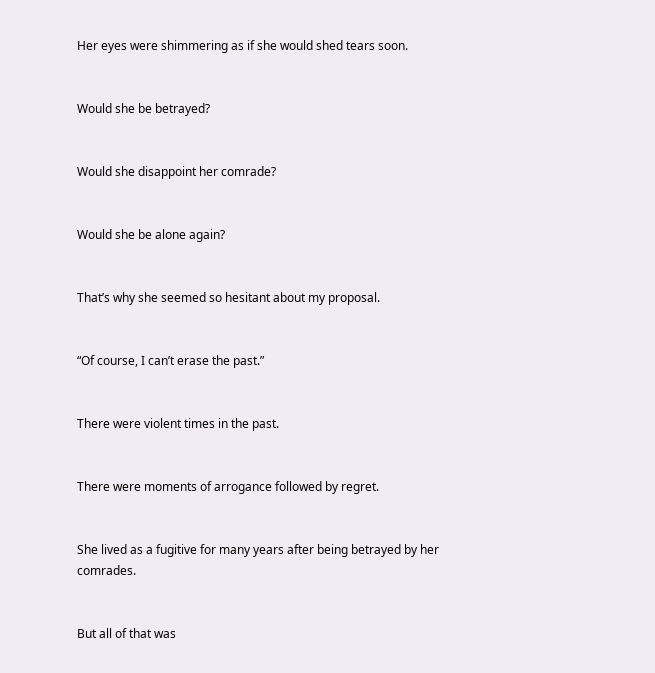Her eyes were shimmering as if she would shed tears soon.


Would she be betrayed?


Would she disappoint her comrade?


Would she be alone again?


That’s why she seemed so hesitant about my proposal.


“Of course, I can’t erase the past.”


There were violent times in the past.


There were moments of arrogance followed by regret.


She lived as a fugitive for many years after being betrayed by her comrades.


But all of that was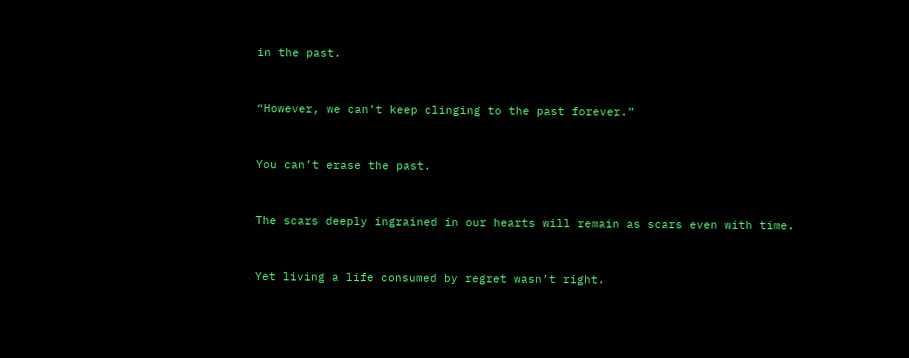in the past.


“However, we can’t keep clinging to the past forever.”


You can’t erase the past.


The scars deeply ingrained in our hearts will remain as scars even with time.


Yet living a life consumed by regret wasn’t right.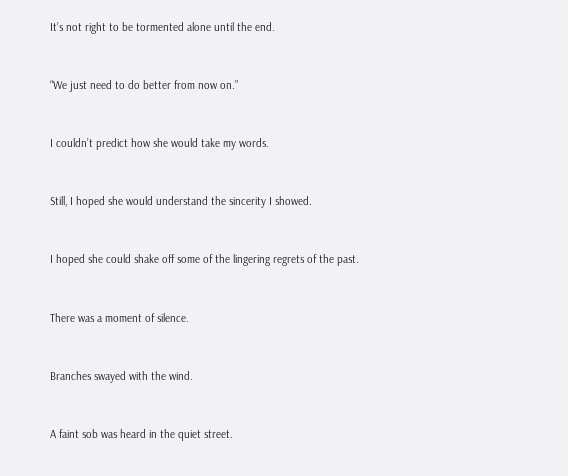It’s not right to be tormented alone until the end.


“We just need to do better from now on.”


I couldn’t predict how she would take my words.


Still, I hoped she would understand the sincerity I showed.


I hoped she could shake off some of the lingering regrets of the past.


There was a moment of silence.


Branches swayed with the wind.


A faint sob was heard in the quiet street.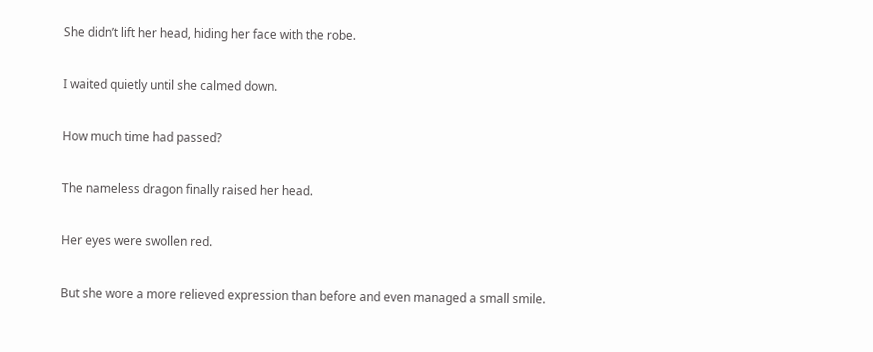She didn’t lift her head, hiding her face with the robe.


I waited quietly until she calmed down.


How much time had passed?


The nameless dragon finally raised her head.


Her eyes were swollen red.


But she wore a more relieved expression than before and even managed a small smile.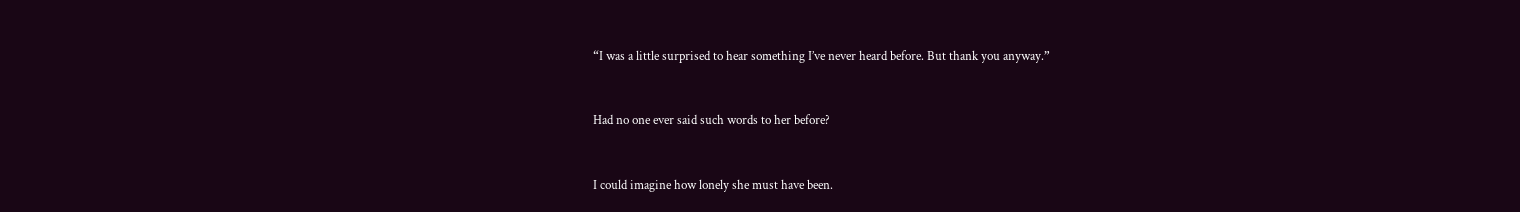“I was a little surprised to hear something I’ve never heard before. But thank you anyway.”


Had no one ever said such words to her before?


I could imagine how lonely she must have been.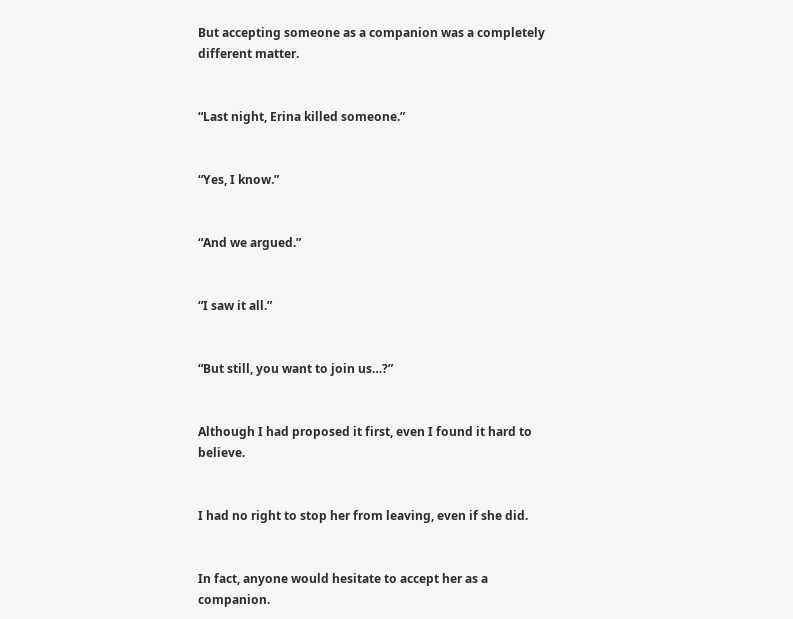But accepting someone as a companion was a completely different matter.


“Last night, Erina killed someone.”


“Yes, I know.”


“And we argued.”


“I saw it all.”


“But still, you want to join us…?”


Although I had proposed it first, even I found it hard to believe.


I had no right to stop her from leaving, even if she did.


In fact, anyone would hesitate to accept her as a companion.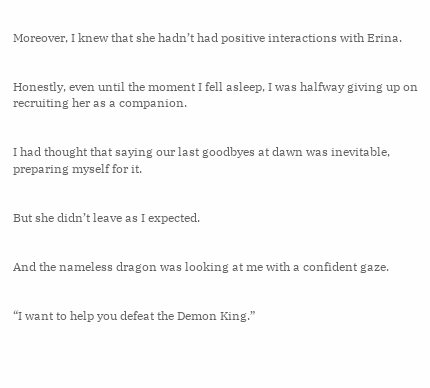Moreover, I knew that she hadn’t had positive interactions with Erina.


Honestly, even until the moment I fell asleep, I was halfway giving up on recruiting her as a companion.


I had thought that saying our last goodbyes at dawn was inevitable, preparing myself for it.


But she didn’t leave as I expected.


And the nameless dragon was looking at me with a confident gaze.


“I want to help you defeat the Demon King.”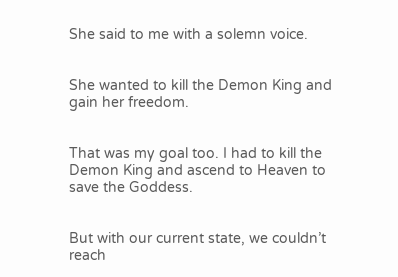She said to me with a solemn voice.


She wanted to kill the Demon King and gain her freedom.


That was my goal too. I had to kill the Demon King and ascend to Heaven to save the Goddess.


But with our current state, we couldn’t reach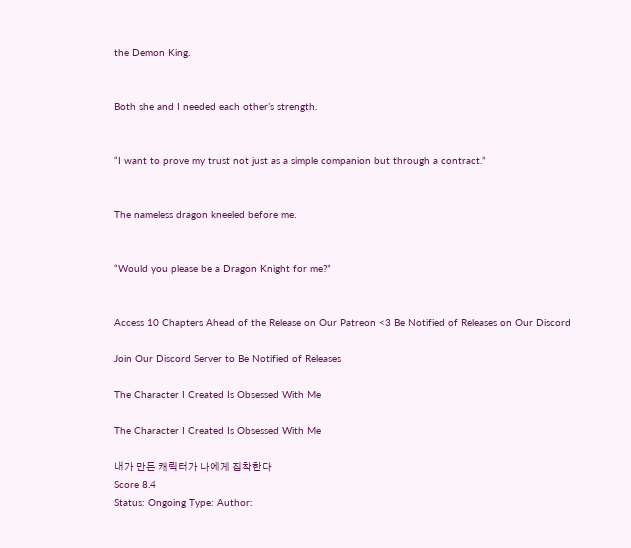the Demon King.


Both she and I needed each other’s strength.


“I want to prove my trust not just as a simple companion but through a contract.”


The nameless dragon kneeled before me.


“Would you please be a Dragon Knight for me?”


Access 10 Chapters Ahead of the Release on Our Patreon <3 Be Notified of Releases on Our Discord

Join Our Discord Server to Be Notified of Releases

The Character I Created Is Obsessed With Me

The Character I Created Is Obsessed With Me

내가 만든 캐릭터가 나에게 집착한다
Score 8.4
Status: Ongoing Type: Author: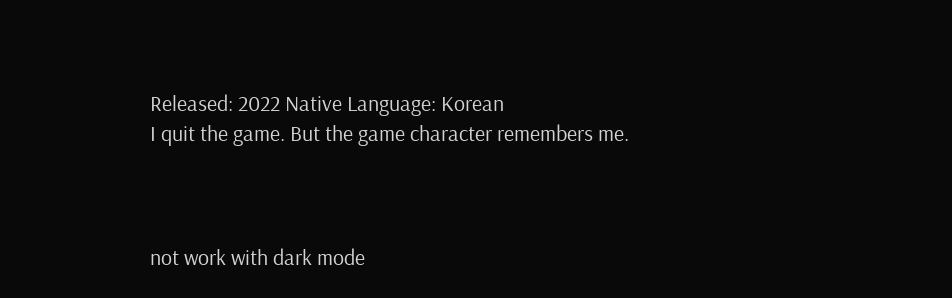Released: 2022 Native Language: Korean
I quit the game. But the game character remembers me.



not work with dark mode